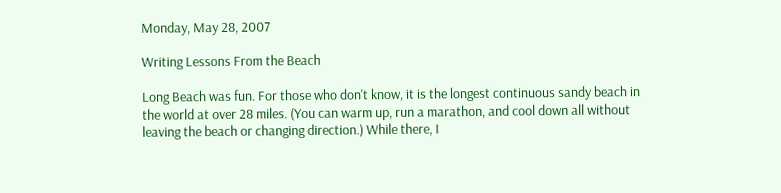Monday, May 28, 2007

Writing Lessons From the Beach

Long Beach was fun. For those who don't know, it is the longest continuous sandy beach in the world at over 28 miles. (You can warm up, run a marathon, and cool down all without leaving the beach or changing direction.) While there, I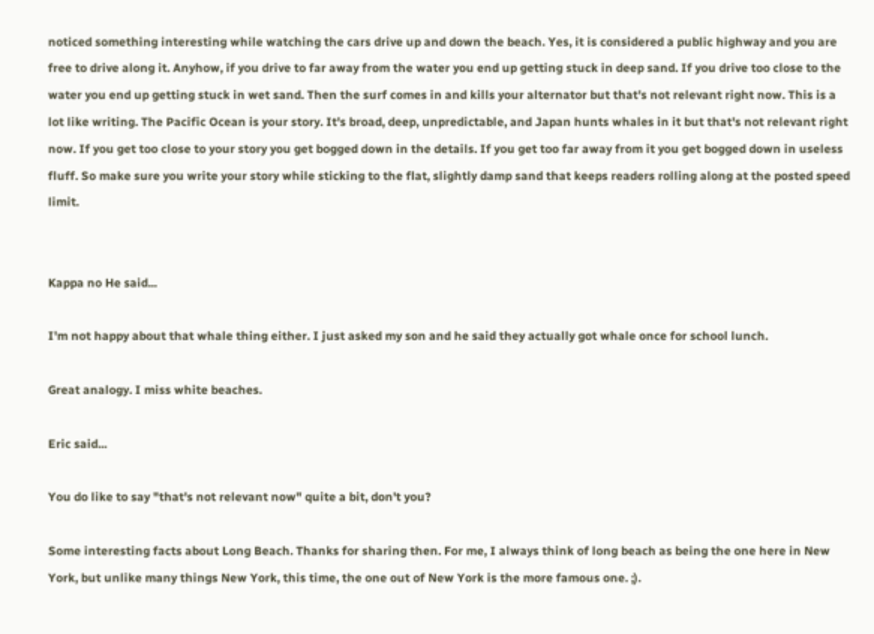noticed something interesting while watching the cars drive up and down the beach. Yes, it is considered a public highway and you are free to drive along it. Anyhow, if you drive to far away from the water you end up getting stuck in deep sand. If you drive too close to the water you end up getting stuck in wet sand. Then the surf comes in and kills your alternator but that's not relevant right now. This is a lot like writing. The Pacific Ocean is your story. It's broad, deep, unpredictable, and Japan hunts whales in it but that's not relevant right now. If you get too close to your story you get bogged down in the details. If you get too far away from it you get bogged down in useless fluff. So make sure you write your story while sticking to the flat, slightly damp sand that keeps readers rolling along at the posted speed limit.


Kappa no He said...

I'm not happy about that whale thing either. I just asked my son and he said they actually got whale once for school lunch.

Great analogy. I miss white beaches.

Eric said...

You do like to say "that's not relevant now" quite a bit, don't you?

Some interesting facts about Long Beach. Thanks for sharing then. For me, I always think of long beach as being the one here in New York, but unlike many things New York, this time, the one out of New York is the more famous one. ;).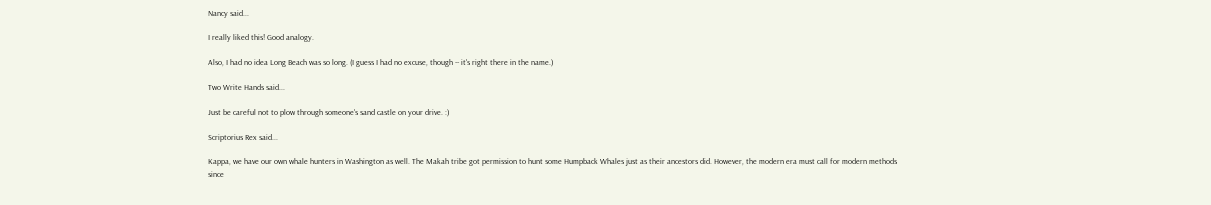Nancy said...

I really liked this! Good analogy.

Also, I had no idea Long Beach was so long. (I guess I had no excuse, though -- it's right there in the name.)

Two Write Hands said...

Just be careful not to plow through someone's sand castle on your drive. :)

Scriptorius Rex said...

Kappa, we have our own whale hunters in Washington as well. The Makah tribe got permission to hunt some Humpback Whales just as their ancestors did. However, the modern era must call for modern methods since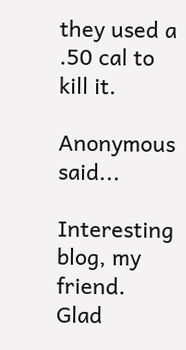they used a .50 cal to kill it.

Anonymous said...

Interesting blog, my friend. Glad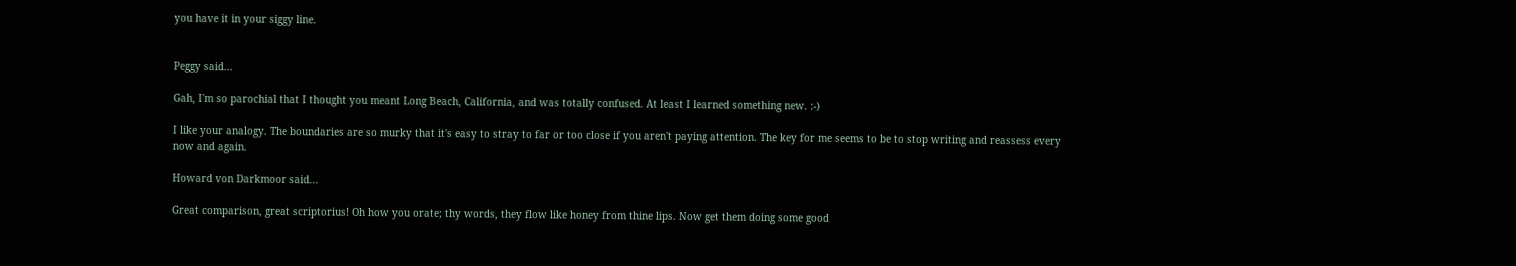you have it in your siggy line.


Peggy said...

Gah, I'm so parochial that I thought you meant Long Beach, California, and was totally confused. At least I learned something new. :-)

I like your analogy. The boundaries are so murky that it's easy to stray to far or too close if you aren't paying attention. The key for me seems to be to stop writing and reassess every now and again.

Howard von Darkmoor said...

Great comparison, great scriptorius! Oh how you orate; thy words, they flow like honey from thine lips. Now get them doing some good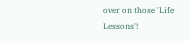over on those 'Life Lessons'!